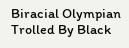Biracial Olympian Trolled By Black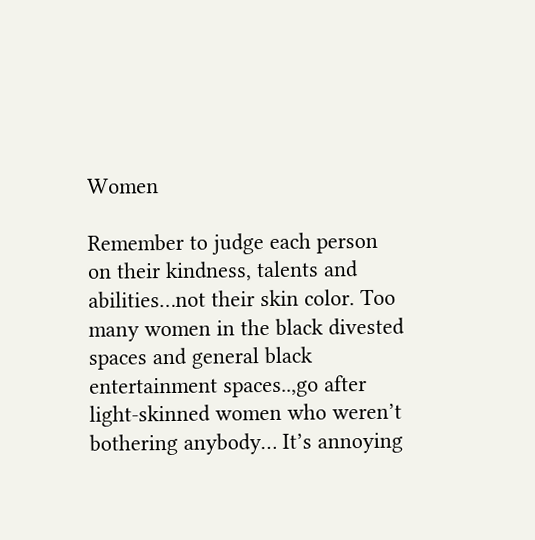Women

Remember to judge each person on their kindness, talents and abilities…not their skin color. Too many women in the black divested spaces and general black entertainment spaces..,go after light-skinned women who weren’t bothering anybody… It’s annoying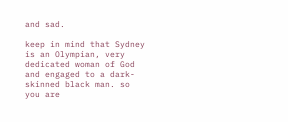and sad.

keep in mind that Sydney is an Olympian, very dedicated woman of God and engaged to a dark-skinned black man. so you are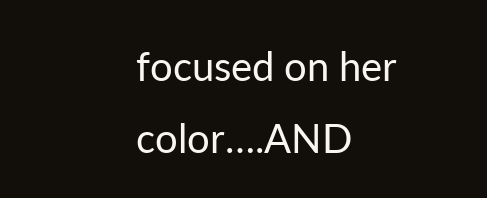focused on her color….AND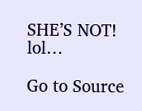SHE’S NOT! lol…

Go to Source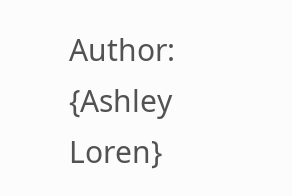Author: {Ashley Loren}